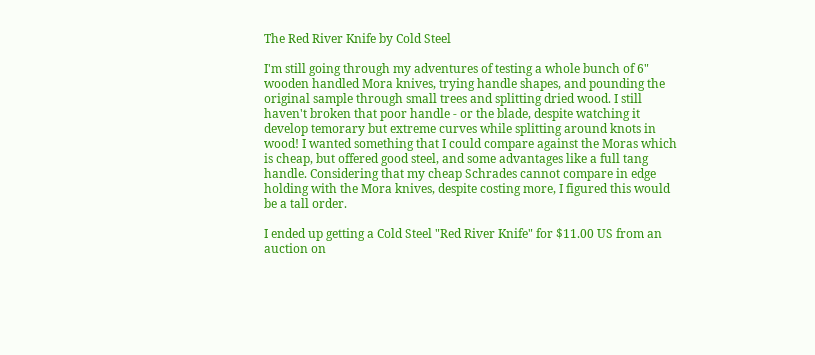The Red River Knife by Cold Steel

I'm still going through my adventures of testing a whole bunch of 6" wooden handled Mora knives, trying handle shapes, and pounding the original sample through small trees and splitting dried wood. I still haven't broken that poor handle - or the blade, despite watching it develop temorary but extreme curves while splitting around knots in wood! I wanted something that I could compare against the Moras which is cheap, but offered good steel, and some advantages like a full tang handle. Considering that my cheap Schrades cannot compare in edge holding with the Mora knives, despite costing more, I figured this would be a tall order.

I ended up getting a Cold Steel "Red River Knife" for $11.00 US from an auction on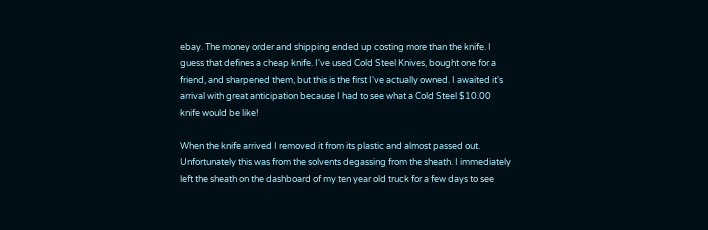ebay. The money order and shipping ended up costing more than the knife. I guess that defines a cheap knife. I've used Cold Steel Knives, bought one for a friend, and sharpened them, but this is the first I've actually owned. I awaited it's arrival with great anticipation because I had to see what a Cold Steel $10.00 knife would be like!

When the knife arrived I removed it from its plastic and almost passed out. Unfortunately this was from the solvents degassing from the sheath. I immediately left the sheath on the dashboard of my ten year old truck for a few days to see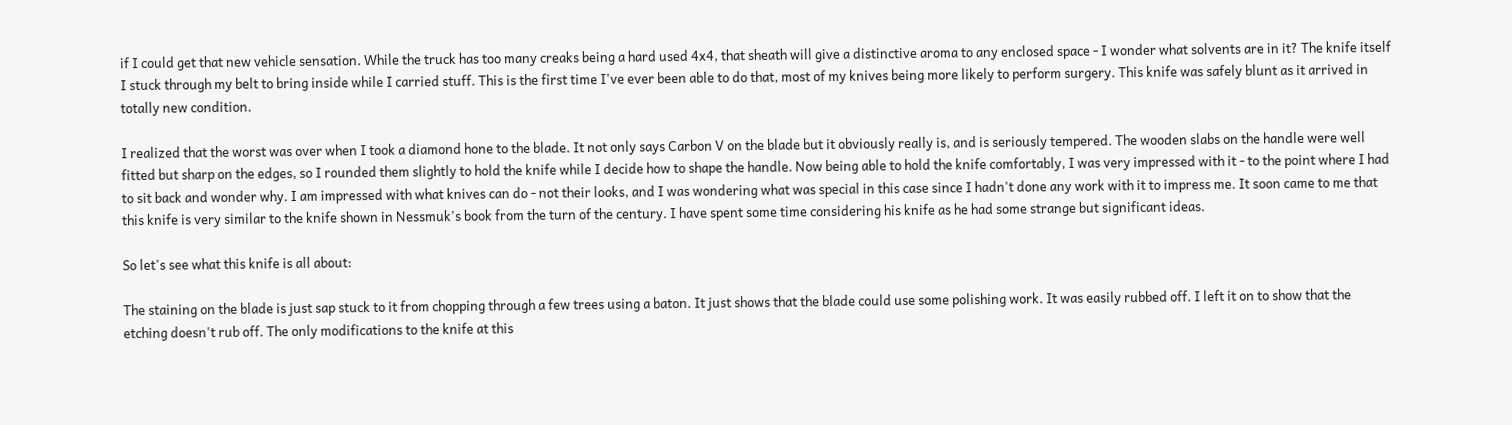if I could get that new vehicle sensation. While the truck has too many creaks being a hard used 4x4, that sheath will give a distinctive aroma to any enclosed space - I wonder what solvents are in it? The knife itself I stuck through my belt to bring inside while I carried stuff. This is the first time I've ever been able to do that, most of my knives being more likely to perform surgery. This knife was safely blunt as it arrived in totally new condition.

I realized that the worst was over when I took a diamond hone to the blade. It not only says Carbon V on the blade but it obviously really is, and is seriously tempered. The wooden slabs on the handle were well fitted but sharp on the edges, so I rounded them slightly to hold the knife while I decide how to shape the handle. Now being able to hold the knife comfortably, I was very impressed with it - to the point where I had to sit back and wonder why. I am impressed with what knives can do - not their looks, and I was wondering what was special in this case since I hadn't done any work with it to impress me. It soon came to me that this knife is very similar to the knife shown in Nessmuk's book from the turn of the century. I have spent some time considering his knife as he had some strange but significant ideas.

So let's see what this knife is all about:

The staining on the blade is just sap stuck to it from chopping through a few trees using a baton. It just shows that the blade could use some polishing work. It was easily rubbed off. I left it on to show that the etching doesn't rub off. The only modifications to the knife at this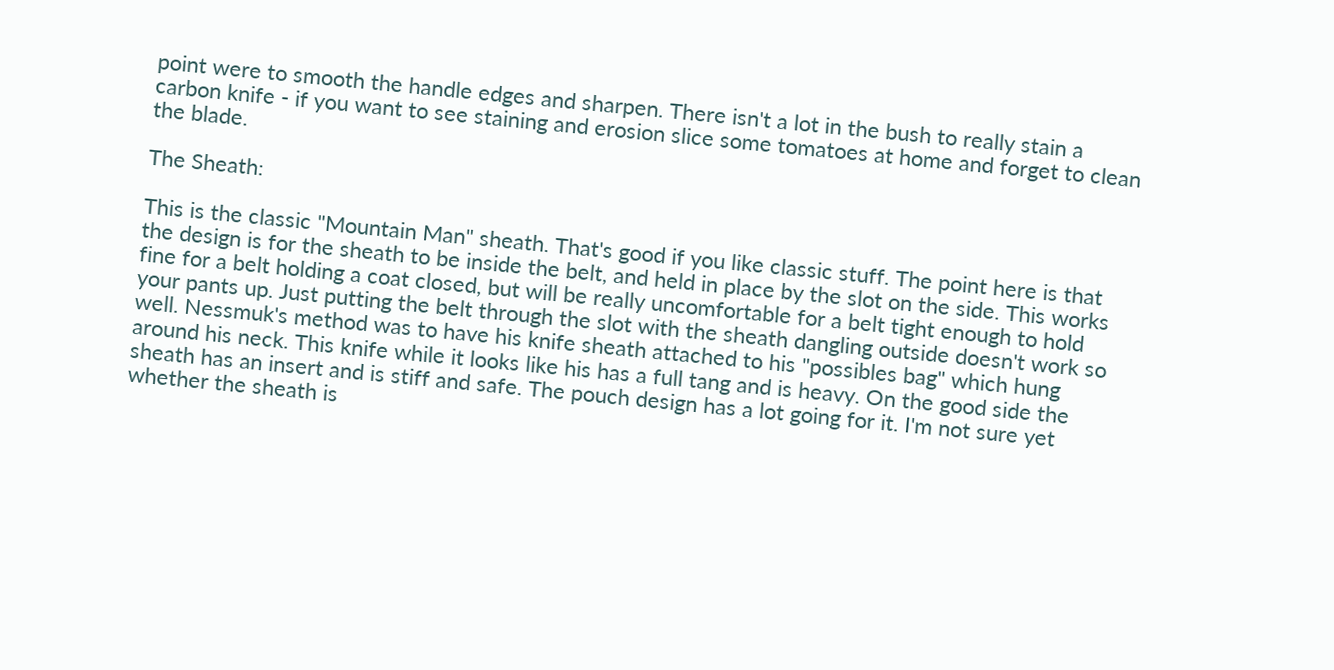point were to smooth the handle edges and sharpen. There isn't a lot in the bush to really stain a carbon knife - if you want to see staining and erosion slice some tomatoes at home and forget to clean the blade.

The Sheath:

This is the classic "Mountain Man" sheath. That's good if you like classic stuff. The point here is that the design is for the sheath to be inside the belt, and held in place by the slot on the side. This works fine for a belt holding a coat closed, but will be really uncomfortable for a belt tight enough to hold your pants up. Just putting the belt through the slot with the sheath dangling outside doesn't work so well. Nessmuk's method was to have his knife sheath attached to his "possibles bag" which hung around his neck. This knife while it looks like his has a full tang and is heavy. On the good side the sheath has an insert and is stiff and safe. The pouch design has a lot going for it. I'm not sure yet whether the sheath is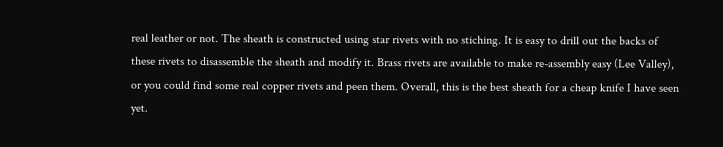real leather or not. The sheath is constructed using star rivets with no stiching. It is easy to drill out the backs of these rivets to disassemble the sheath and modify it. Brass rivets are available to make re-assembly easy (Lee Valley), or you could find some real copper rivets and peen them. Overall, this is the best sheath for a cheap knife I have seen yet.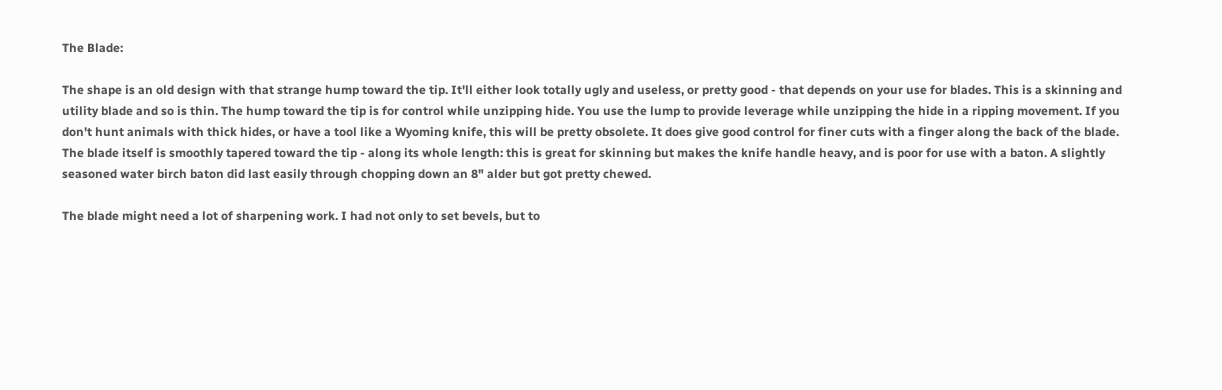The Blade:

The shape is an old design with that strange hump toward the tip. It'll either look totally ugly and useless, or pretty good - that depends on your use for blades. This is a skinning and utility blade and so is thin. The hump toward the tip is for control while unzipping hide. You use the lump to provide leverage while unzipping the hide in a ripping movement. If you don't hunt animals with thick hides, or have a tool like a Wyoming knife, this will be pretty obsolete. It does give good control for finer cuts with a finger along the back of the blade. The blade itself is smoothly tapered toward the tip - along its whole length: this is great for skinning but makes the knife handle heavy, and is poor for use with a baton. A slightly seasoned water birch baton did last easily through chopping down an 8" alder but got pretty chewed.

The blade might need a lot of sharpening work. I had not only to set bevels, but to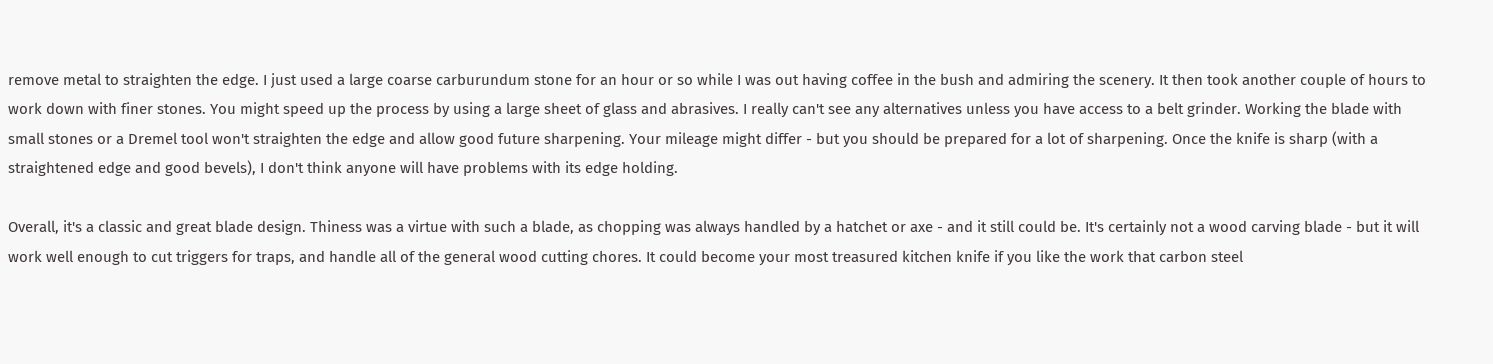remove metal to straighten the edge. I just used a large coarse carburundum stone for an hour or so while I was out having coffee in the bush and admiring the scenery. It then took another couple of hours to work down with finer stones. You might speed up the process by using a large sheet of glass and abrasives. I really can't see any alternatives unless you have access to a belt grinder. Working the blade with small stones or a Dremel tool won't straighten the edge and allow good future sharpening. Your mileage might differ - but you should be prepared for a lot of sharpening. Once the knife is sharp (with a straightened edge and good bevels), I don't think anyone will have problems with its edge holding.

Overall, it's a classic and great blade design. Thiness was a virtue with such a blade, as chopping was always handled by a hatchet or axe - and it still could be. It's certainly not a wood carving blade - but it will work well enough to cut triggers for traps, and handle all of the general wood cutting chores. It could become your most treasured kitchen knife if you like the work that carbon steel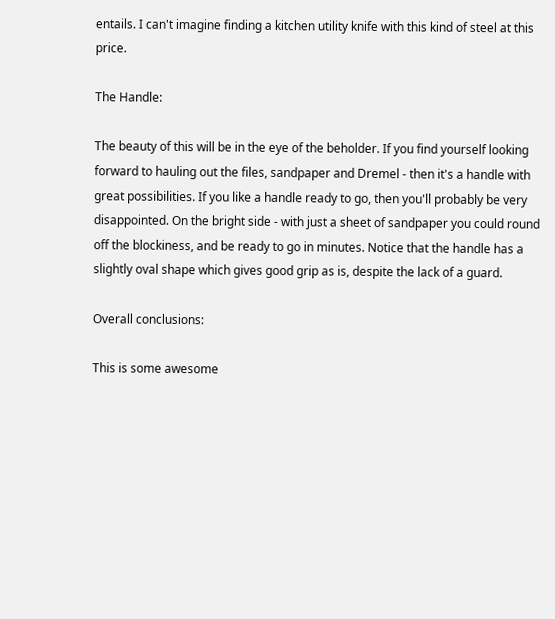entails. I can't imagine finding a kitchen utility knife with this kind of steel at this price.

The Handle:

The beauty of this will be in the eye of the beholder. If you find yourself looking forward to hauling out the files, sandpaper and Dremel - then it's a handle with great possibilities. If you like a handle ready to go, then you'll probably be very disappointed. On the bright side - with just a sheet of sandpaper you could round off the blockiness, and be ready to go in minutes. Notice that the handle has a slightly oval shape which gives good grip as is, despite the lack of a guard.

Overall conclusions:

This is some awesome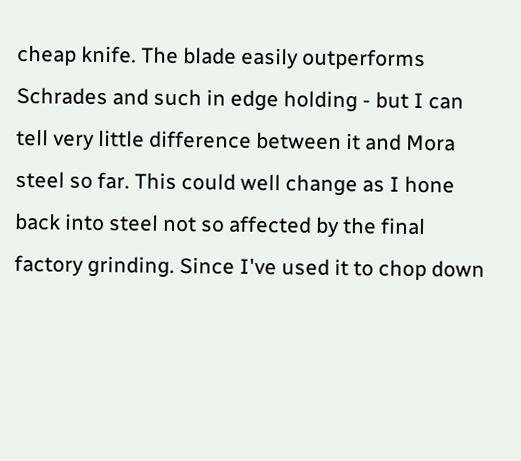cheap knife. The blade easily outperforms Schrades and such in edge holding - but I can tell very little difference between it and Mora steel so far. This could well change as I hone back into steel not so affected by the final factory grinding. Since I've used it to chop down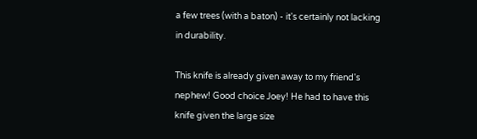a few trees (with a baton) - it's certainly not lacking in durability.

This knife is already given away to my friend's nephew! Good choice Joey! He had to have this knife given the large size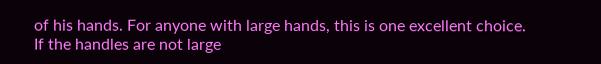of his hands. For anyone with large hands, this is one excellent choice. If the handles are not large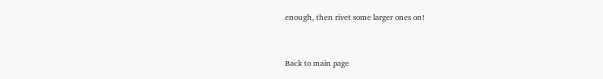enough, then rivet some larger ones on!


Back to main page